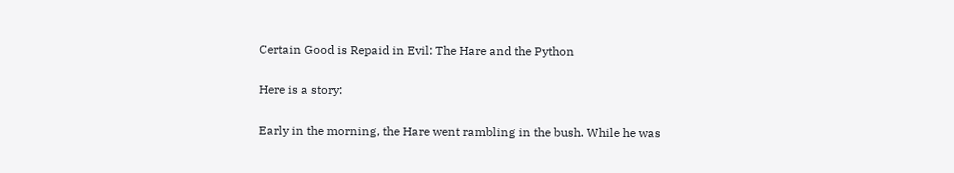Certain Good is Repaid in Evil: The Hare and the Python

Here is a story:

Early in the morning, the Hare went rambling in the bush. While he was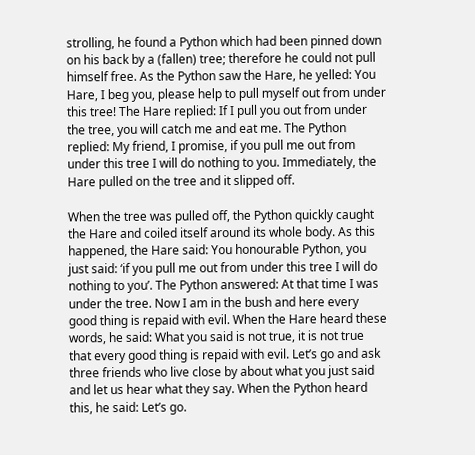strolling, he found a Python which had been pinned down on his back by a (fallen) tree; therefore he could not pull himself free. As the Python saw the Hare, he yelled: You Hare, I beg you, please help to pull myself out from under this tree! The Hare replied: If I pull you out from under the tree, you will catch me and eat me. The Python replied: My friend, I promise, if you pull me out from under this tree I will do nothing to you. Immediately, the Hare pulled on the tree and it slipped off.

When the tree was pulled off, the Python quickly caught the Hare and coiled itself around its whole body. As this happened, the Hare said: You honourable Python, you just said: ‘if you pull me out from under this tree I will do nothing to you’. The Python answered: At that time I was under the tree. Now I am in the bush and here every good thing is repaid with evil. When the Hare heard these words, he said: What you said is not true, it is not true that every good thing is repaid with evil. Let’s go and ask three friends who live close by about what you just said and let us hear what they say. When the Python heard this, he said: Let’s go.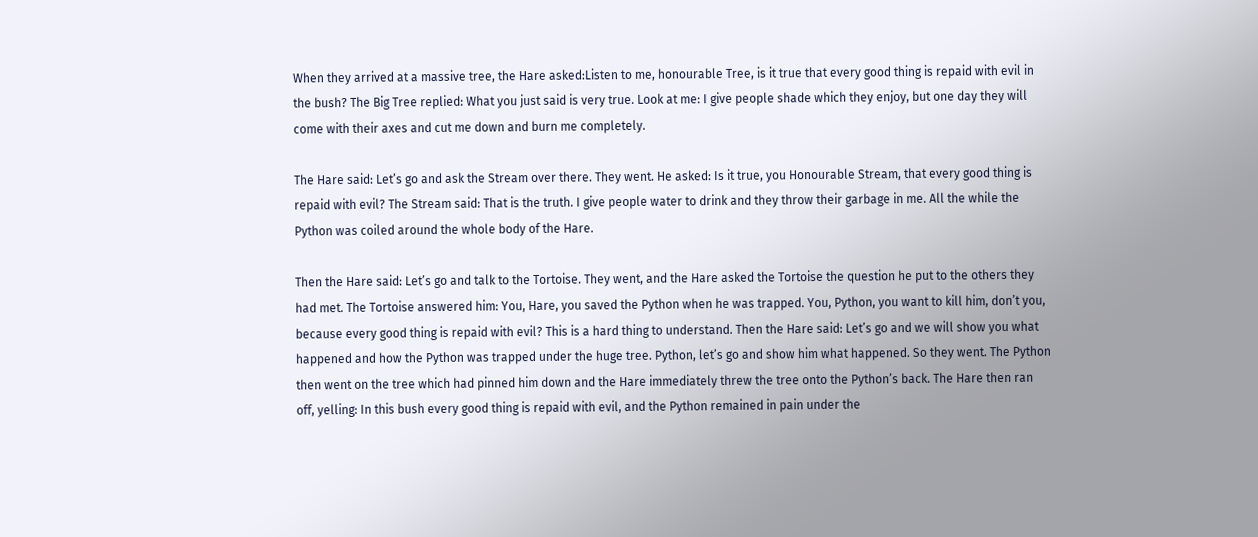When they arrived at a massive tree, the Hare asked:Listen to me, honourable Tree, is it true that every good thing is repaid with evil in the bush? The Big Tree replied: What you just said is very true. Look at me: I give people shade which they enjoy, but one day they will come with their axes and cut me down and burn me completely.

The Hare said: Let’s go and ask the Stream over there. They went. He asked: Is it true, you Honourable Stream, that every good thing is repaid with evil? The Stream said: That is the truth. I give people water to drink and they throw their garbage in me. All the while the Python was coiled around the whole body of the Hare.

Then the Hare said: Let’s go and talk to the Tortoise. They went, and the Hare asked the Tortoise the question he put to the others they had met. The Tortoise answered him: You, Hare, you saved the Python when he was trapped. You, Python, you want to kill him, don’t you, because every good thing is repaid with evil? This is a hard thing to understand. Then the Hare said: Let’s go and we will show you what happened and how the Python was trapped under the huge tree. Python, let’s go and show him what happened. So they went. The Python then went on the tree which had pinned him down and the Hare immediately threw the tree onto the Python’s back. The Hare then ran off, yelling: In this bush every good thing is repaid with evil, and the Python remained in pain under the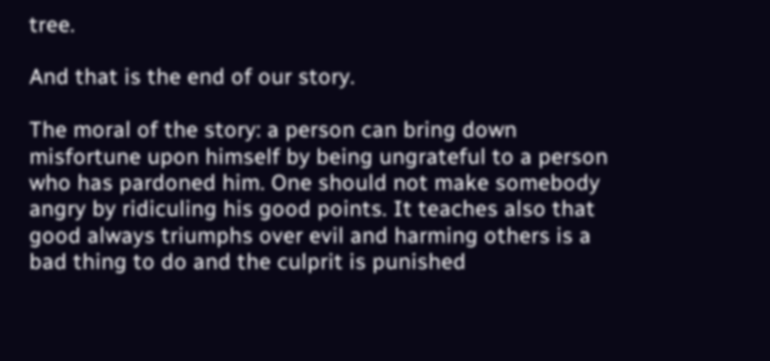tree.

And that is the end of our story.

The moral of the story: a person can bring down misfortune upon himself by being ungrateful to a person who has pardoned him. One should not make somebody angry by ridiculing his good points. It teaches also that good always triumphs over evil and harming others is a bad thing to do and the culprit is punished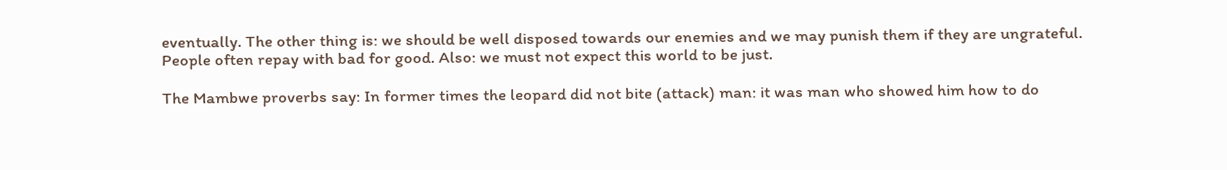eventually. The other thing is: we should be well disposed towards our enemies and we may punish them if they are ungrateful. People often repay with bad for good. Also: we must not expect this world to be just.

The Mambwe proverbs say: In former times the leopard did not bite (attack) man: it was man who showed him how to do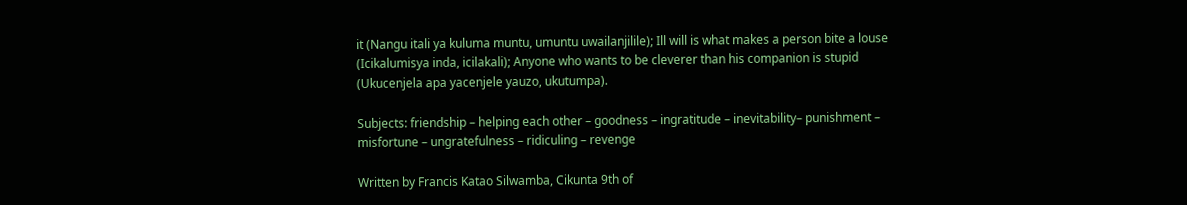it (Nangu itali ya kuluma muntu, umuntu uwailanjilile); Ill will is what makes a person bite a louse (Icikalumisya inda, icilakali); Anyone who wants to be cleverer than his companion is stupid (Ukucenjela apa yacenjele yauzo, ukutumpa).

Subjects: friendship – helping each other – goodness – ingratitude – inevitability– punishment – misfortune – ungratefulness – ridiculing – revenge

Written by Francis Katao Silwamba, Cikunta 9th of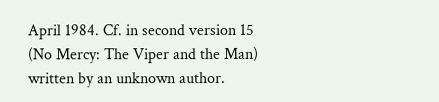April 1984. Cf. in second version 15 (No Mercy: The Viper and the Man) written by an unknown author.